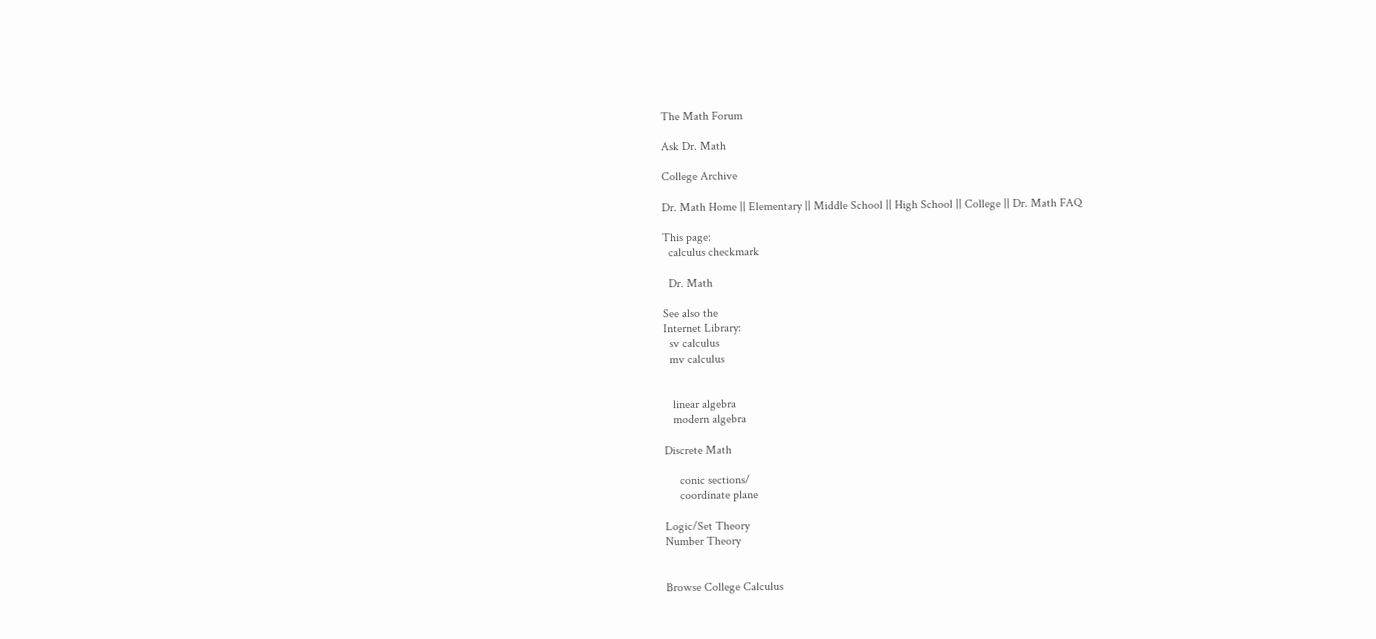The Math Forum

Ask Dr. Math

College Archive

Dr. Math Home || Elementary || Middle School || High School || College || Dr. Math FAQ

This page:
  calculus checkmark

  Dr. Math

See also the
Internet Library:
  sv calculus
  mv calculus


   linear algebra
   modern algebra

Discrete Math

     conic sections/
     coordinate plane

Logic/Set Theory
Number Theory


Browse College Calculus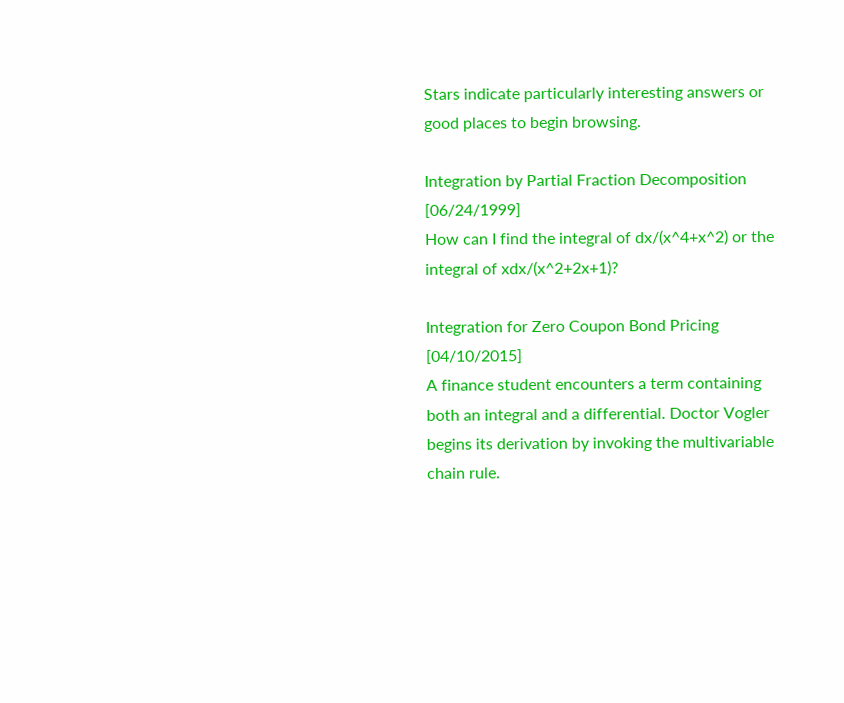Stars indicate particularly interesting answers or good places to begin browsing.

Integration by Partial Fraction Decomposition [06/24/1999]
How can I find the integral of dx/(x^4+x^2) or the integral of xdx/(x^2+2x+1)?

Integration for Zero Coupon Bond Pricing [04/10/2015]
A finance student encounters a term containing both an integral and a differential. Doctor Vogler begins its derivation by invoking the multivariable chain rule.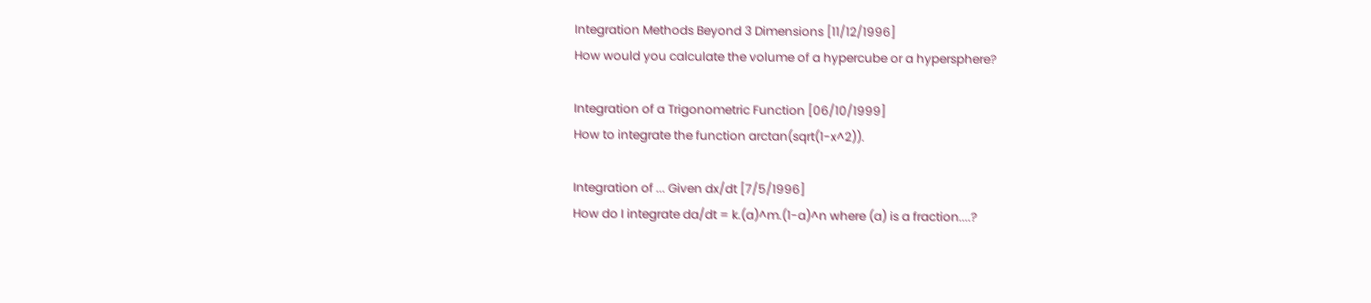Integration Methods Beyond 3 Dimensions [11/12/1996]
How would you calculate the volume of a hypercube or a hypersphere?

Integration of a Trigonometric Function [06/10/1999]
How to integrate the function arctan(sqrt(1-x^2)).

Integration of ... Given dx/dt [7/5/1996]
How do I integrate da/dt = k.(a)^m.(1-a)^n where (a) is a fraction....?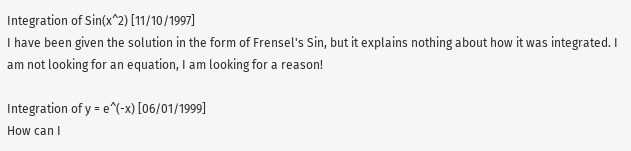Integration of Sin(x^2) [11/10/1997]
I have been given the solution in the form of Frensel's Sin, but it explains nothing about how it was integrated. I am not looking for an equation, I am looking for a reason!

Integration of y = e^(-x) [06/01/1999]
How can I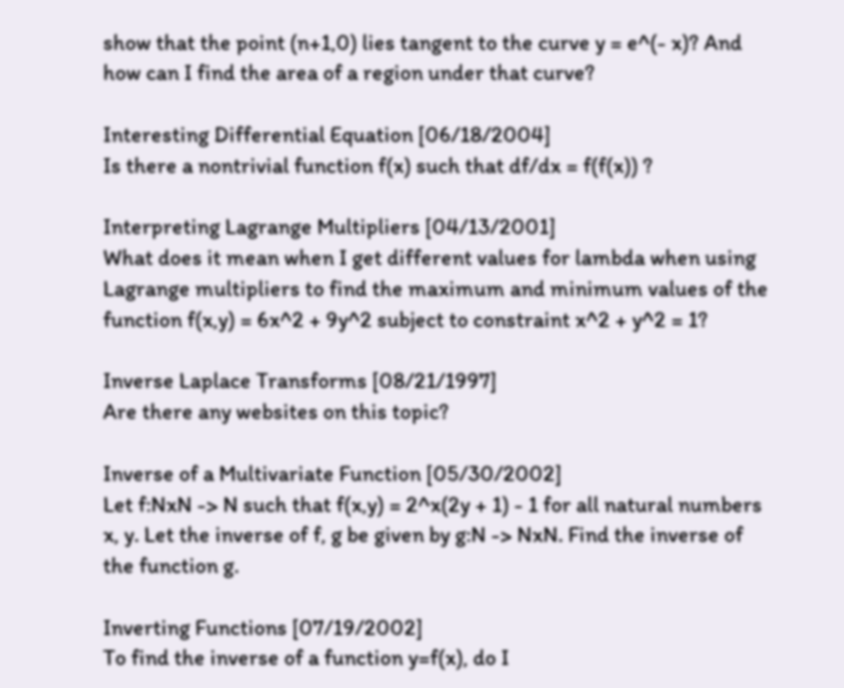show that the point (n+1,0) lies tangent to the curve y = e^(- x)? And how can I find the area of a region under that curve?

Interesting Differential Equation [06/18/2004]
Is there a nontrivial function f(x) such that df/dx = f(f(x)) ?

Interpreting Lagrange Multipliers [04/13/2001]
What does it mean when I get different values for lambda when using Lagrange multipliers to find the maximum and minimum values of the function f(x,y) = 6x^2 + 9y^2 subject to constraint x^2 + y^2 = 1?

Inverse Laplace Transforms [08/21/1997]
Are there any websites on this topic?

Inverse of a Multivariate Function [05/30/2002]
Let f:NxN -> N such that f(x,y) = 2^x(2y + 1) - 1 for all natural numbers x, y. Let the inverse of f, g be given by g:N -> NxN. Find the inverse of the function g.

Inverting Functions [07/19/2002]
To find the inverse of a function y=f(x), do I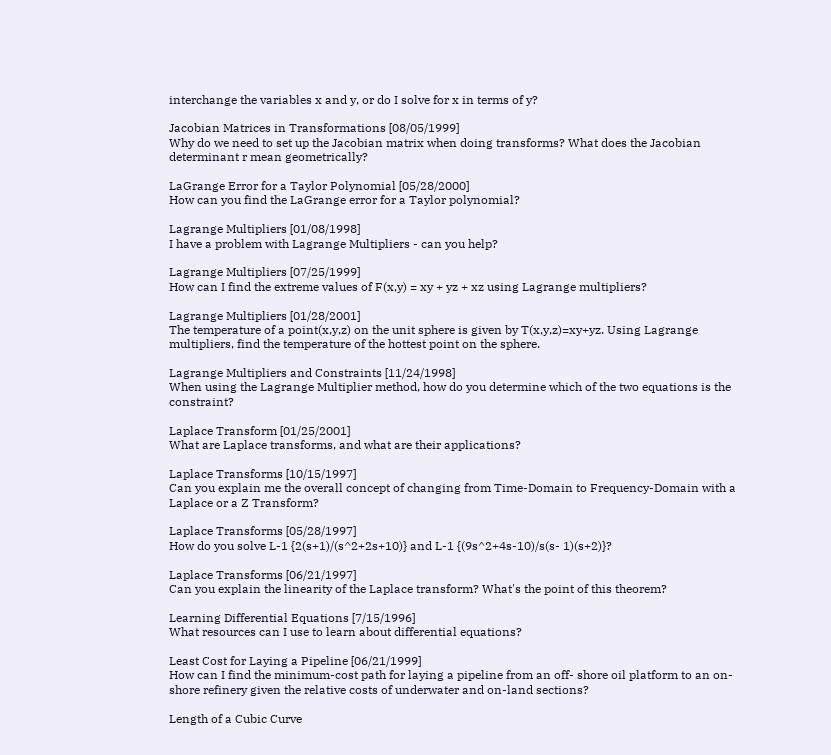interchange the variables x and y, or do I solve for x in terms of y?

Jacobian Matrices in Transformations [08/05/1999]
Why do we need to set up the Jacobian matrix when doing transforms? What does the Jacobian determinant r mean geometrically?

LaGrange Error for a Taylor Polynomial [05/28/2000]
How can you find the LaGrange error for a Taylor polynomial?

Lagrange Multipliers [01/08/1998]
I have a problem with Lagrange Multipliers - can you help?

Lagrange Multipliers [07/25/1999]
How can I find the extreme values of F(x,y) = xy + yz + xz using Lagrange multipliers?

Lagrange Multipliers [01/28/2001]
The temperature of a point(x,y,z) on the unit sphere is given by T(x,y,z)=xy+yz. Using Lagrange multipliers, find the temperature of the hottest point on the sphere.

Lagrange Multipliers and Constraints [11/24/1998]
When using the Lagrange Multiplier method, how do you determine which of the two equations is the constraint?

Laplace Transform [01/25/2001]
What are Laplace transforms, and what are their applications?

Laplace Transforms [10/15/1997]
Can you explain me the overall concept of changing from Time-Domain to Frequency-Domain with a Laplace or a Z Transform?

Laplace Transforms [05/28/1997]
How do you solve L-1 {2(s+1)/(s^2+2s+10)} and L-1 {(9s^2+4s-10)/s(s- 1)(s+2)}?

Laplace Transforms [06/21/1997]
Can you explain the linearity of the Laplace transform? What's the point of this theorem?

Learning Differential Equations [7/15/1996]
What resources can I use to learn about differential equations?

Least Cost for Laying a Pipeline [06/21/1999]
How can I find the minimum-cost path for laying a pipeline from an off- shore oil platform to an on-shore refinery given the relative costs of underwater and on-land sections?

Length of a Cubic Curve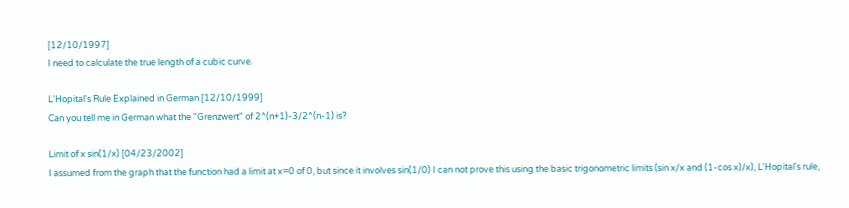[12/10/1997]
I need to calculate the true length of a cubic curve.

L'Hopital's Rule Explained in German [12/10/1999]
Can you tell me in German what the "Grenzwert" of 2^(n+1)-3/2^(n-1) is?

Limit of x sin(1/x) [04/23/2002]
I assumed from the graph that the function had a limit at x=0 of 0, but since it involves sin(1/0) I can not prove this using the basic trigonometric limits (sin x/x and (1-cos x)/x), L'Hopital's rule,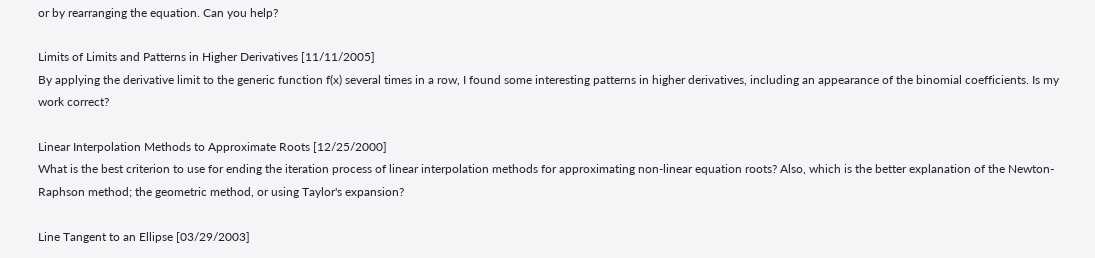or by rearranging the equation. Can you help?

Limits of Limits and Patterns in Higher Derivatives [11/11/2005]
By applying the derivative limit to the generic function f(x) several times in a row, I found some interesting patterns in higher derivatives, including an appearance of the binomial coefficients. Is my work correct?

Linear Interpolation Methods to Approximate Roots [12/25/2000]
What is the best criterion to use for ending the iteration process of linear interpolation methods for approximating non-linear equation roots? Also, which is the better explanation of the Newton-Raphson method; the geometric method, or using Taylor's expansion?

Line Tangent to an Ellipse [03/29/2003]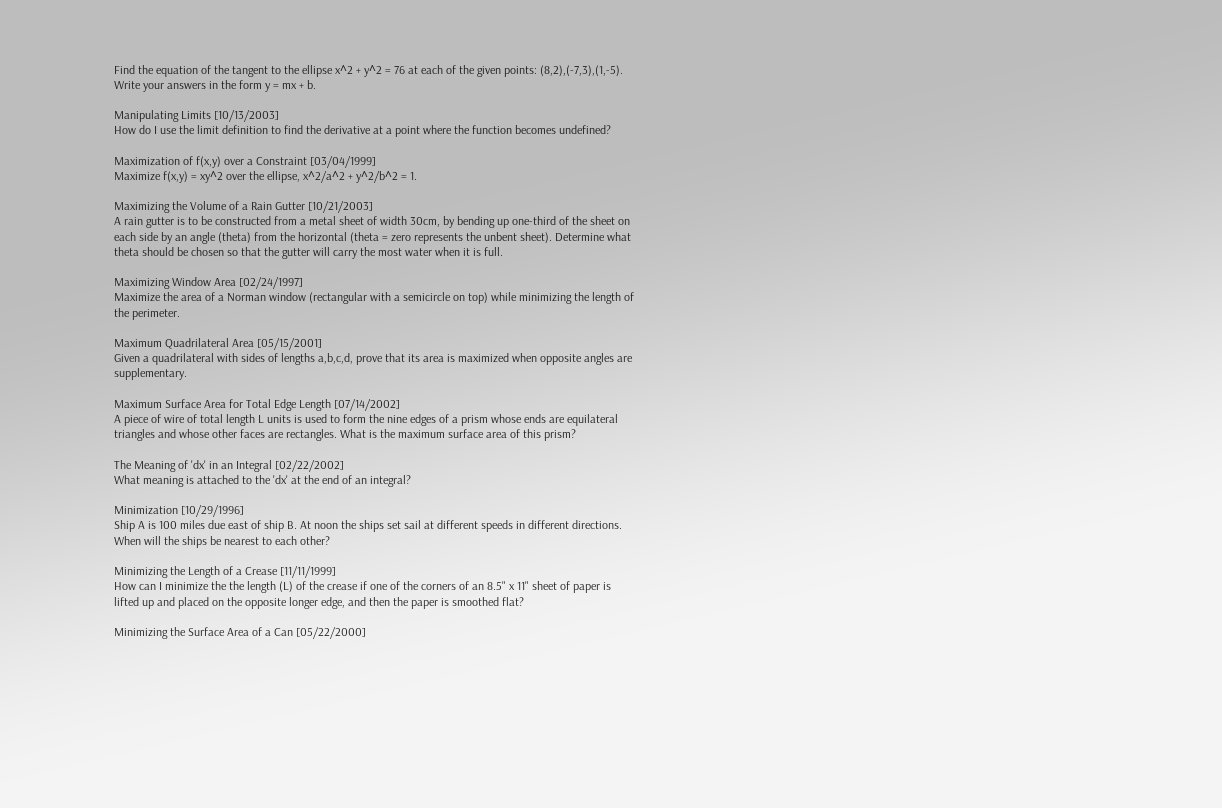Find the equation of the tangent to the ellipse x^2 + y^2 = 76 at each of the given points: (8,2),(-7,3),(1,-5). Write your answers in the form y = mx + b.

Manipulating Limits [10/13/2003]
How do I use the limit definition to find the derivative at a point where the function becomes undefined?

Maximization of f(x,y) over a Constraint [03/04/1999]
Maximize f(x,y) = xy^2 over the ellipse, x^2/a^2 + y^2/b^2 = 1.

Maximizing the Volume of a Rain Gutter [10/21/2003]
A rain gutter is to be constructed from a metal sheet of width 30cm, by bending up one-third of the sheet on each side by an angle (theta) from the horizontal (theta = zero represents the unbent sheet). Determine what theta should be chosen so that the gutter will carry the most water when it is full.

Maximizing Window Area [02/24/1997]
Maximize the area of a Norman window (rectangular with a semicircle on top) while minimizing the length of the perimeter.

Maximum Quadrilateral Area [05/15/2001]
Given a quadrilateral with sides of lengths a,b,c,d, prove that its area is maximized when opposite angles are supplementary.

Maximum Surface Area for Total Edge Length [07/14/2002]
A piece of wire of total length L units is used to form the nine edges of a prism whose ends are equilateral triangles and whose other faces are rectangles. What is the maximum surface area of this prism?

The Meaning of 'dx' in an Integral [02/22/2002]
What meaning is attached to the 'dx' at the end of an integral?

Minimization [10/29/1996]
Ship A is 100 miles due east of ship B. At noon the ships set sail at different speeds in different directions. When will the ships be nearest to each other?

Minimizing the Length of a Crease [11/11/1999]
How can I minimize the the length (L) of the crease if one of the corners of an 8.5" x 11" sheet of paper is lifted up and placed on the opposite longer edge, and then the paper is smoothed flat?

Minimizing the Surface Area of a Can [05/22/2000]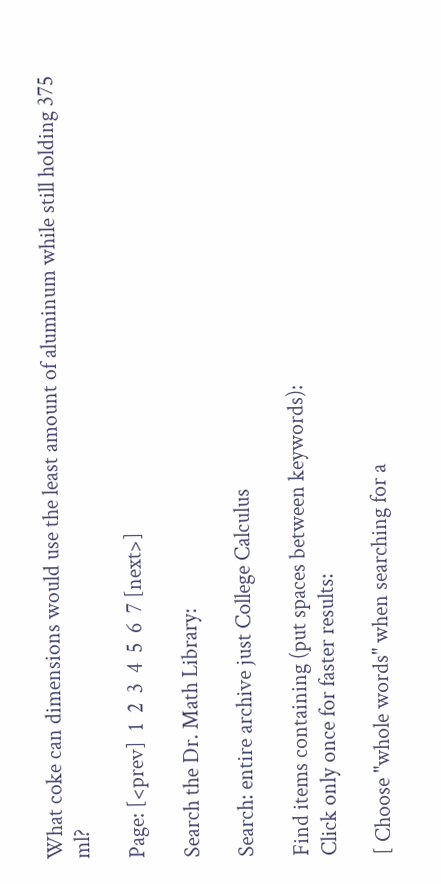What coke can dimensions would use the least amount of aluminum while still holding 375 ml?

Page: [<prev]  1  2  3  4  5  6  7 [next>]

Search the Dr. Math Library:

Search: entire archive just College Calculus

Find items containing (put spaces between keywords):
Click only once for faster results:

[ Choose "whole words" when searching for a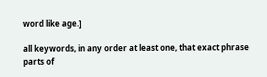word like age.]

all keywords, in any order at least one, that exact phrase
parts of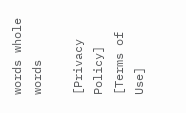words whole words

[Privacy Policy] [Terms of Use]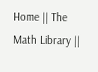Home || The Math Library ||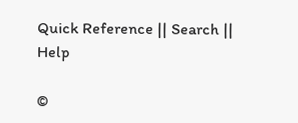Quick Reference || Search || Help

©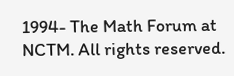1994- The Math Forum at NCTM. All rights reserved.